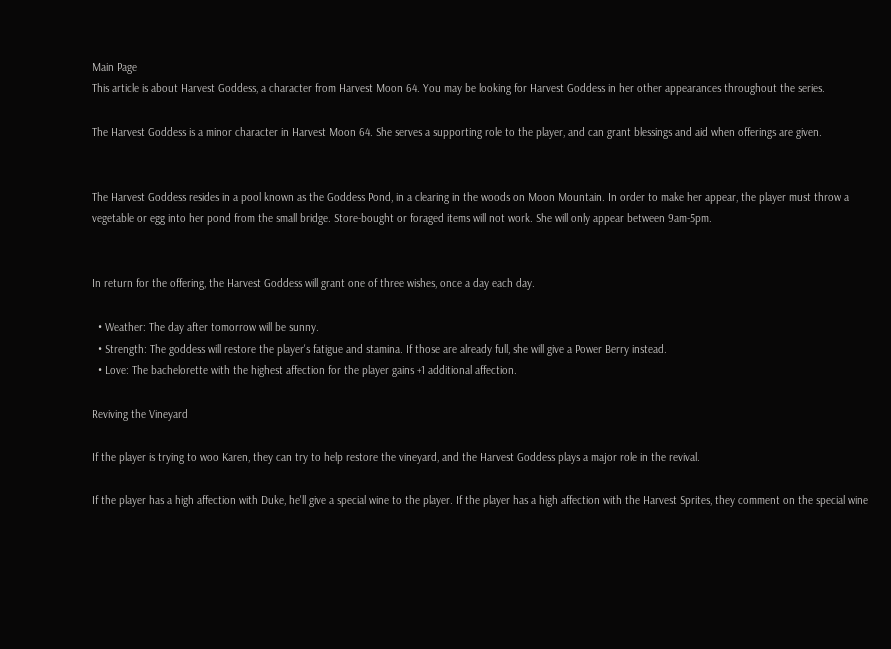Main Page
This article is about Harvest Goddess, a character from Harvest Moon 64. You may be looking for Harvest Goddess in her other appearances throughout the series.

The Harvest Goddess is a minor character in Harvest Moon 64. She serves a supporting role to the player, and can grant blessings and aid when offerings are given.


The Harvest Goddess resides in a pool known as the Goddess Pond, in a clearing in the woods on Moon Mountain. In order to make her appear, the player must throw a vegetable or egg into her pond from the small bridge. Store-bought or foraged items will not work. She will only appear between 9am-5pm.


In return for the offering, the Harvest Goddess will grant one of three wishes, once a day each day.

  • Weather: The day after tomorrow will be sunny.
  • Strength: The goddess will restore the player's fatigue and stamina. If those are already full, she will give a Power Berry instead.
  • Love: The bachelorette with the highest affection for the player gains +1 additional affection.

Reviving the Vineyard

If the player is trying to woo Karen, they can try to help restore the vineyard, and the Harvest Goddess plays a major role in the revival.

If the player has a high affection with Duke, he'll give a special wine to the player. If the player has a high affection with the Harvest Sprites, they comment on the special wine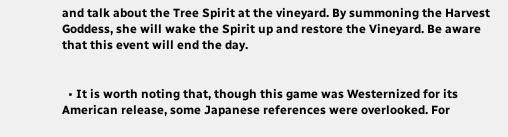and talk about the Tree Spirit at the vineyard. By summoning the Harvest Goddess, she will wake the Spirit up and restore the Vineyard. Be aware that this event will end the day.


  • It is worth noting that, though this game was Westernized for its American release, some Japanese references were overlooked. For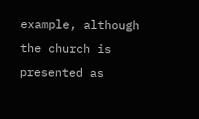example, although the church is presented as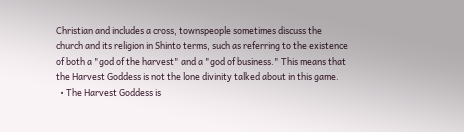Christian and includes a cross, townspeople sometimes discuss the church and its religion in Shinto terms, such as referring to the existence of both a "god of the harvest" and a "god of business." This means that the Harvest Goddess is not the lone divinity talked about in this game.
  • The Harvest Goddess is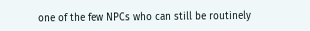one of the few NPCs who can still be routinely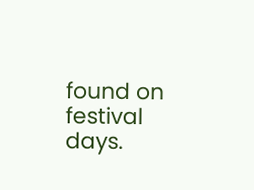found on festival days.